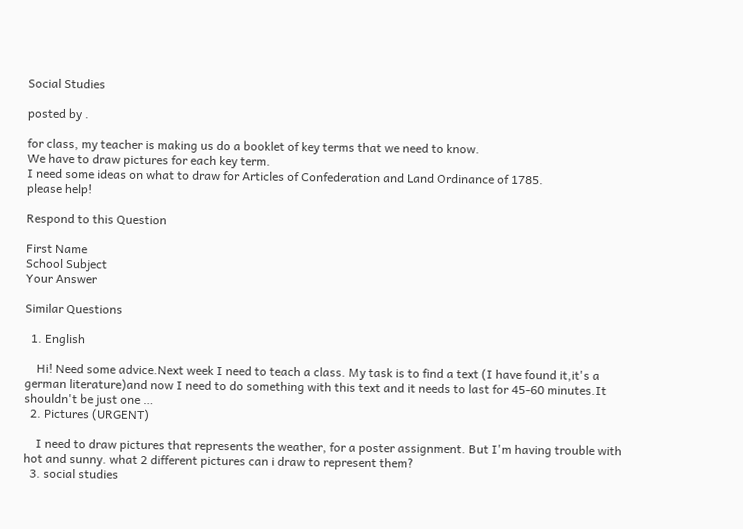Social Studies

posted by .

for class, my teacher is making us do a booklet of key terms that we need to know.
We have to draw pictures for each key term.
I need some ideas on what to draw for Articles of Confederation and Land Ordinance of 1785.
please help!

Respond to this Question

First Name
School Subject
Your Answer

Similar Questions

  1. English

    Hi! Need some advice.Next week I need to teach a class. My task is to find a text (I have found it,it's a german literature)and now I need to do something with this text and it needs to last for 45-60 minutes.It shouldn't be just one …
  2. Pictures (URGENT)

    I need to draw pictures that represents the weather, for a poster assignment. But I'm having trouble with hot and sunny. what 2 different pictures can i draw to represent them?
  3. social studies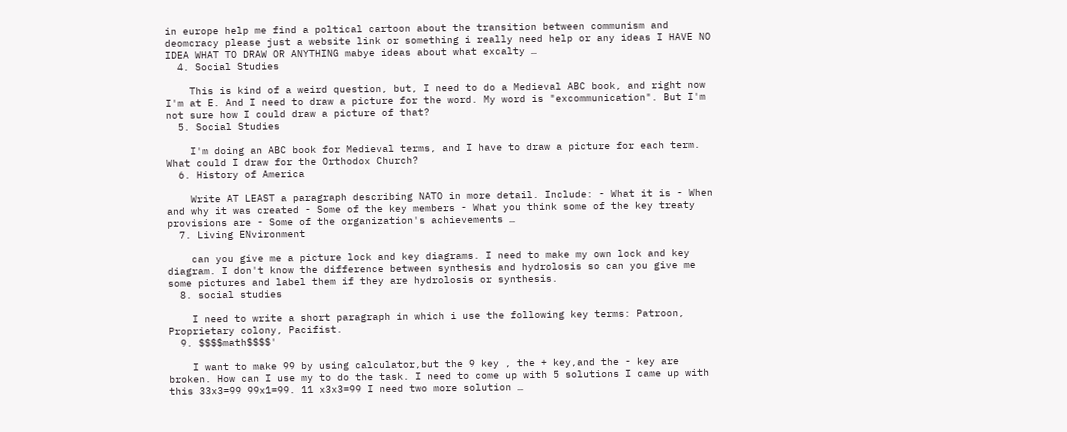in europe help me find a poltical cartoon about the transition between communism and deomcracy please just a website link or something i really need help or any ideas I HAVE NO IDEA WHAT TO DRAW OR ANYTHING mabye ideas about what excalty …
  4. Social Studies

    This is kind of a weird question, but, I need to do a Medieval ABC book, and right now I'm at E. And I need to draw a picture for the word. My word is "excommunication". But I'm not sure how I could draw a picture of that?
  5. Social Studies

    I'm doing an ABC book for Medieval terms, and I have to draw a picture for each term. What could I draw for the Orthodox Church?
  6. History of America

    Write AT LEAST a paragraph describing NATO in more detail. Include: - What it is - When and why it was created - Some of the key members - What you think some of the key treaty provisions are - Some of the organization's achievements …
  7. Living ENvironment

    can you give me a picture lock and key diagrams. I need to make my own lock and key diagram. I don't know the difference between synthesis and hydrolosis so can you give me some pictures and label them if they are hydrolosis or synthesis.
  8. social studies

    I need to write a short paragraph in which i use the following key terms: Patroon, Proprietary colony, Pacifist.
  9. $$$$math$$$$'

    I want to make 99 by using calculator,but the 9 key , the + key,and the - key are broken. How can I use my to do the task. I need to come up with 5 solutions I came up with this 33x3=99 99x1=99. 11 x3x3=99 I need two more solution …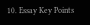10. Essay Key Points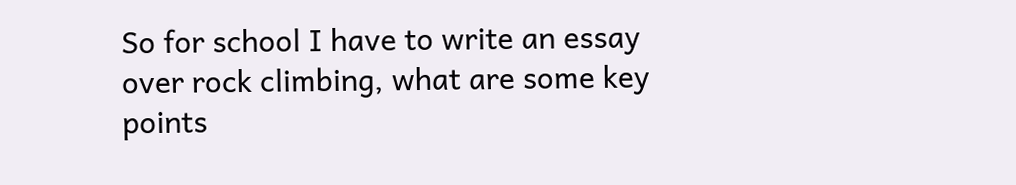So for school I have to write an essay over rock climbing, what are some key points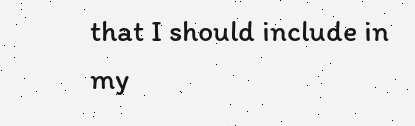that I should include in my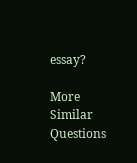essay?

More Similar Questions